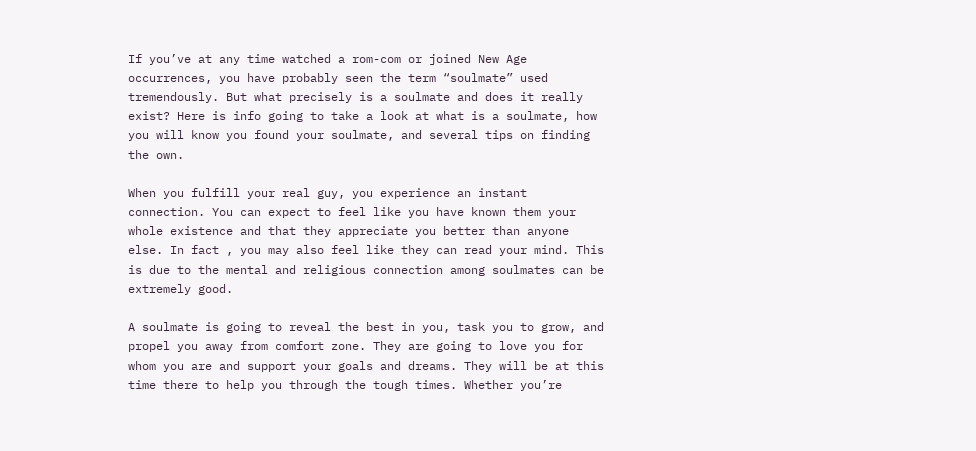If you’ve at any time watched a rom-com or joined New Age occurrences, you have probably seen the term “soulmate” used tremendously. But what precisely is a soulmate and does it really exist? Here is info going to take a look at what is a soulmate, how you will know you found your soulmate, and several tips on finding the own.

When you fulfill your real guy, you experience an instant connection. You can expect to feel like you have known them your whole existence and that they appreciate you better than anyone else. In fact , you may also feel like they can read your mind. This is due to the mental and religious connection among soulmates can be extremely good.

A soulmate is going to reveal the best in you, task you to grow, and propel you away from comfort zone. They are going to love you for whom you are and support your goals and dreams. They will be at this time there to help you through the tough times. Whether you’re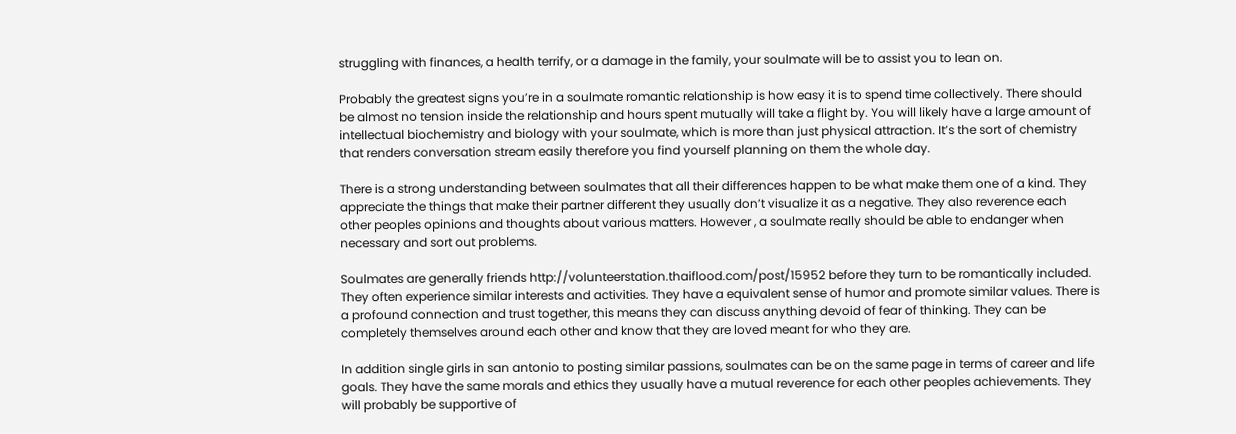struggling with finances, a health terrify, or a damage in the family, your soulmate will be to assist you to lean on.

Probably the greatest signs you’re in a soulmate romantic relationship is how easy it is to spend time collectively. There should be almost no tension inside the relationship and hours spent mutually will take a flight by. You will likely have a large amount of intellectual biochemistry and biology with your soulmate, which is more than just physical attraction. It’s the sort of chemistry that renders conversation stream easily therefore you find yourself planning on them the whole day.

There is a strong understanding between soulmates that all their differences happen to be what make them one of a kind. They appreciate the things that make their partner different they usually don’t visualize it as a negative. They also reverence each other peoples opinions and thoughts about various matters. However , a soulmate really should be able to endanger when necessary and sort out problems.

Soulmates are generally friends http://volunteerstation.thaiflood.com/post/15952 before they turn to be romantically included. They often experience similar interests and activities. They have a equivalent sense of humor and promote similar values. There is a profound connection and trust together, this means they can discuss anything devoid of fear of thinking. They can be completely themselves around each other and know that they are loved meant for who they are.

In addition single girls in san antonio to posting similar passions, soulmates can be on the same page in terms of career and life goals. They have the same morals and ethics they usually have a mutual reverence for each other peoples achievements. They will probably be supportive of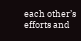each other’s efforts and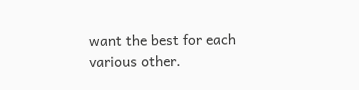want the best for each various other.